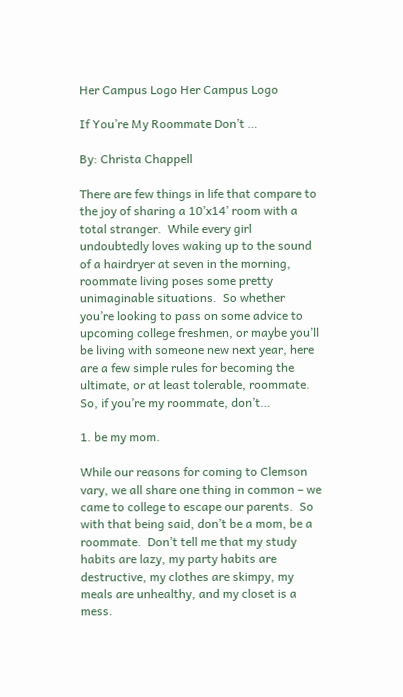Her Campus Logo Her Campus Logo

If You’re My Roommate Don’t …

By: Christa Chappell

There are few things in life that compare to the joy of sharing a 10’x14’ room with a total stranger.  While every girl undoubtedly loves waking up to the sound of a hairdryer at seven in the morning, roommate living poses some pretty unimaginable situations.  So whether you’re looking to pass on some advice to upcoming college freshmen, or maybe you’ll be living with someone new next year, here are a few simple rules for becoming the ultimate, or at least tolerable, roommate.  So, if you’re my roommate, don’t…

1. be my mom.

While our reasons for coming to Clemson vary, we all share one thing in common – we came to college to escape our parents.  So with that being said, don’t be a mom, be a roommate.  Don’t tell me that my study habits are lazy, my party habits are destructive, my clothes are skimpy, my meals are unhealthy, and my closet is a mess.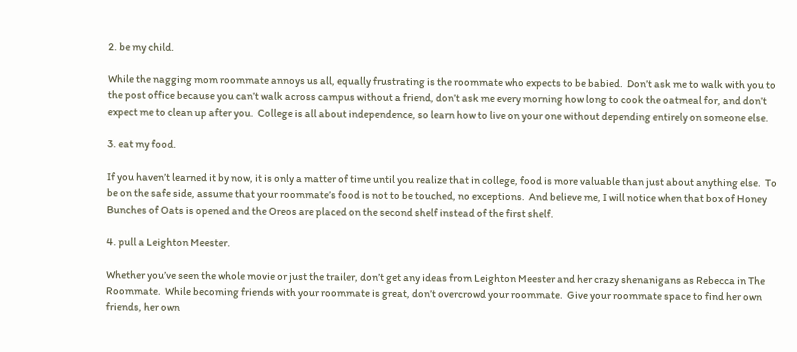2. be my child.

While the nagging mom roommate annoys us all, equally frustrating is the roommate who expects to be babied.  Don’t ask me to walk with you to the post office because you can’t walk across campus without a friend, don’t ask me every morning how long to cook the oatmeal for, and don’t expect me to clean up after you.  College is all about independence, so learn how to live on your one without depending entirely on someone else.

3. eat my food.

If you haven’t learned it by now, it is only a matter of time until you realize that in college, food is more valuable than just about anything else.  To be on the safe side, assume that your roommate’s food is not to be touched, no exceptions.  And believe me, I will notice when that box of Honey Bunches of Oats is opened and the Oreos are placed on the second shelf instead of the first shelf.

4. pull a Leighton Meester.

Whether you’ve seen the whole movie or just the trailer, don’t get any ideas from Leighton Meester and her crazy shenanigans as Rebecca in The Roommate.  While becoming friends with your roommate is great, don’t overcrowd your roommate.  Give your roommate space to find her own friends, her own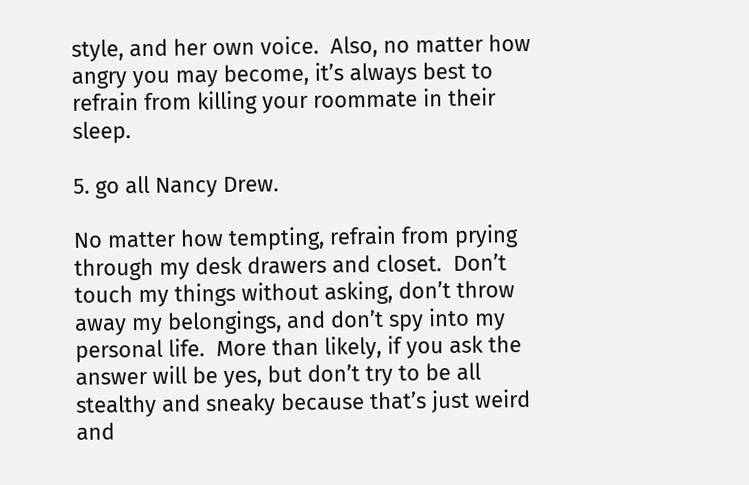style, and her own voice.  Also, no matter how angry you may become, it’s always best to refrain from killing your roommate in their sleep.

5. go all Nancy Drew.

No matter how tempting, refrain from prying through my desk drawers and closet.  Don’t touch my things without asking, don’t throw away my belongings, and don’t spy into my personal life.  More than likely, if you ask the answer will be yes, but don’t try to be all stealthy and sneaky because that’s just weird and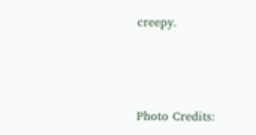creepy.



Photo Credits: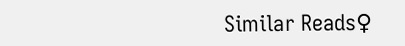Similar Reads♀